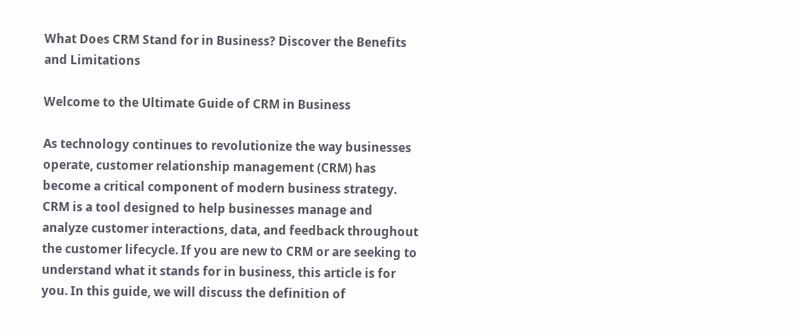What Does CRM Stand for in Business? Discover the Benefits and Limitations

Welcome to the Ultimate Guide of CRM in Business

As technology continues to revolutionize the way businesses operate, customer relationship management (CRM) has become a critical component of modern business strategy. CRM is a tool designed to help businesses manage and analyze customer interactions, data, and feedback throughout the customer lifecycle. If you are new to CRM or are seeking to understand what it stands for in business, this article is for you. In this guide, we will discuss the definition of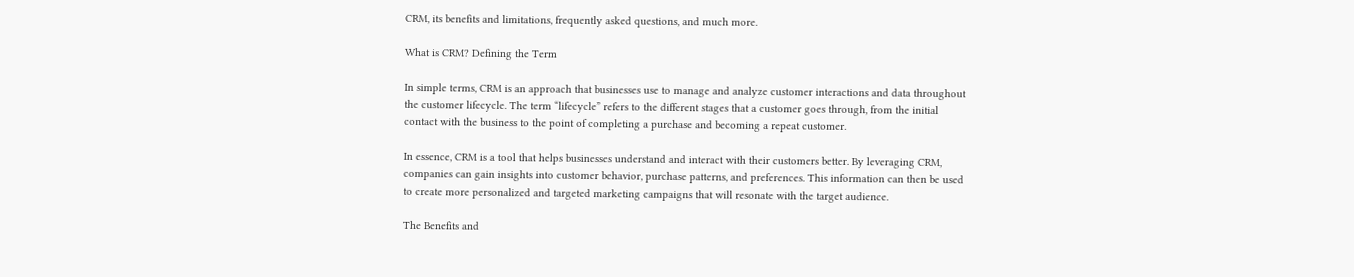CRM, its benefits and limitations, frequently asked questions, and much more.

What is CRM? Defining the Term

In simple terms, CRM is an approach that businesses use to manage and analyze customer interactions and data throughout the customer lifecycle. The term “lifecycle” refers to the different stages that a customer goes through, from the initial contact with the business to the point of completing a purchase and becoming a repeat customer.

In essence, CRM is a tool that helps businesses understand and interact with their customers better. By leveraging CRM, companies can gain insights into customer behavior, purchase patterns, and preferences. This information can then be used to create more personalized and targeted marketing campaigns that will resonate with the target audience.

The Benefits and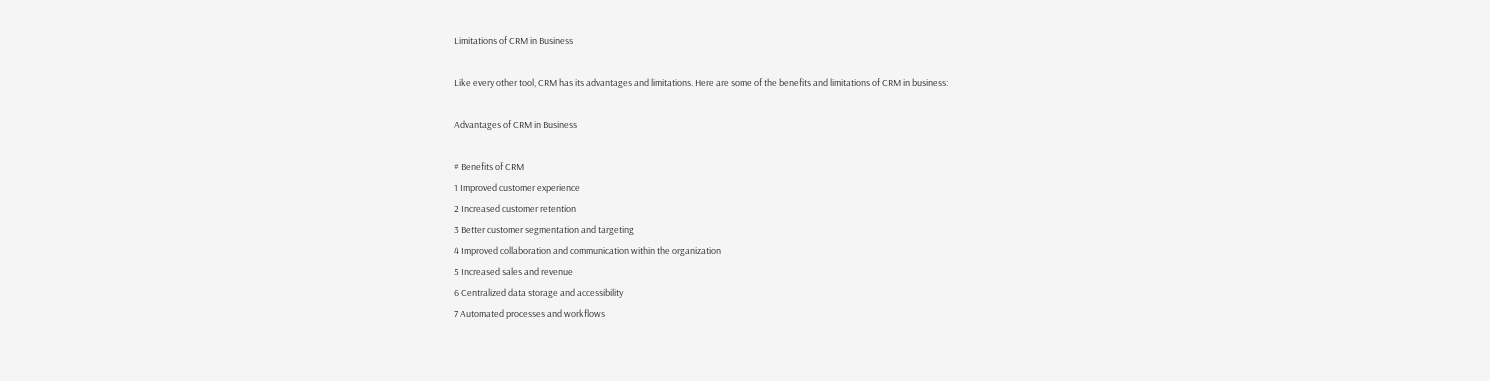Limitations of CRM in Business

Like every other tool, CRM has its advantages and limitations. Here are some of the benefits and limitations of CRM in business:

Advantages of CRM in Business

# Benefits of CRM
1 Improved customer experience
2 Increased customer retention
3 Better customer segmentation and targeting
4 Improved collaboration and communication within the organization
5 Increased sales and revenue
6 Centralized data storage and accessibility
7 Automated processes and workflows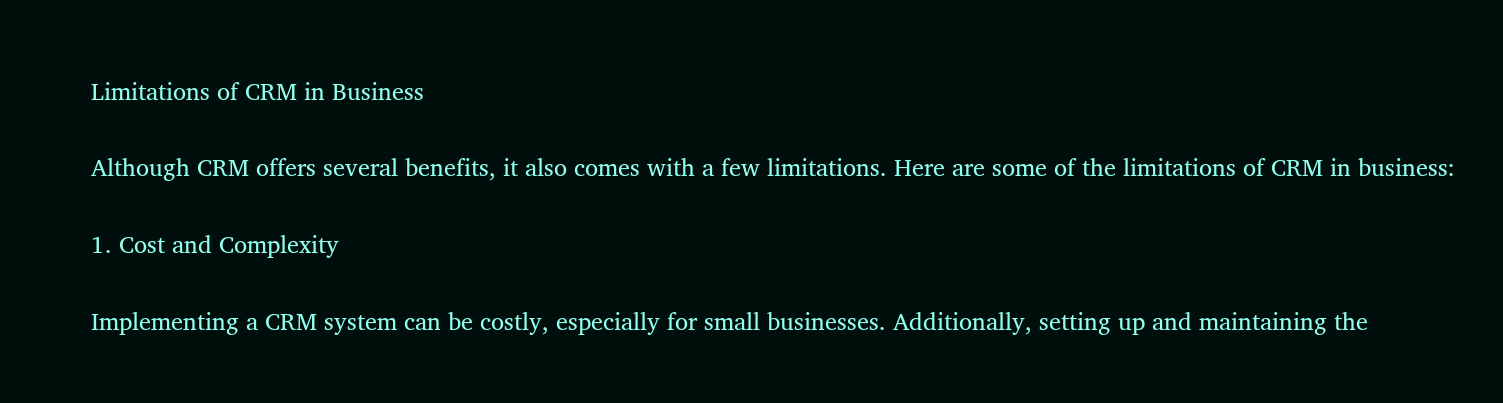Limitations of CRM in Business

Although CRM offers several benefits, it also comes with a few limitations. Here are some of the limitations of CRM in business:

1. Cost and Complexity

Implementing a CRM system can be costly, especially for small businesses. Additionally, setting up and maintaining the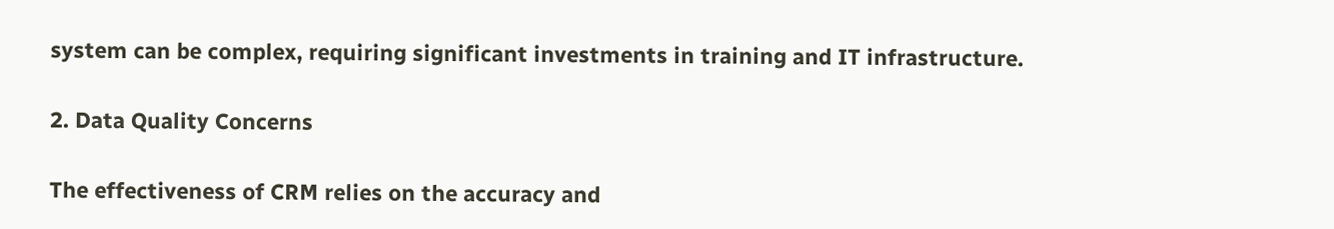system can be complex, requiring significant investments in training and IT infrastructure.

2. Data Quality Concerns

The effectiveness of CRM relies on the accuracy and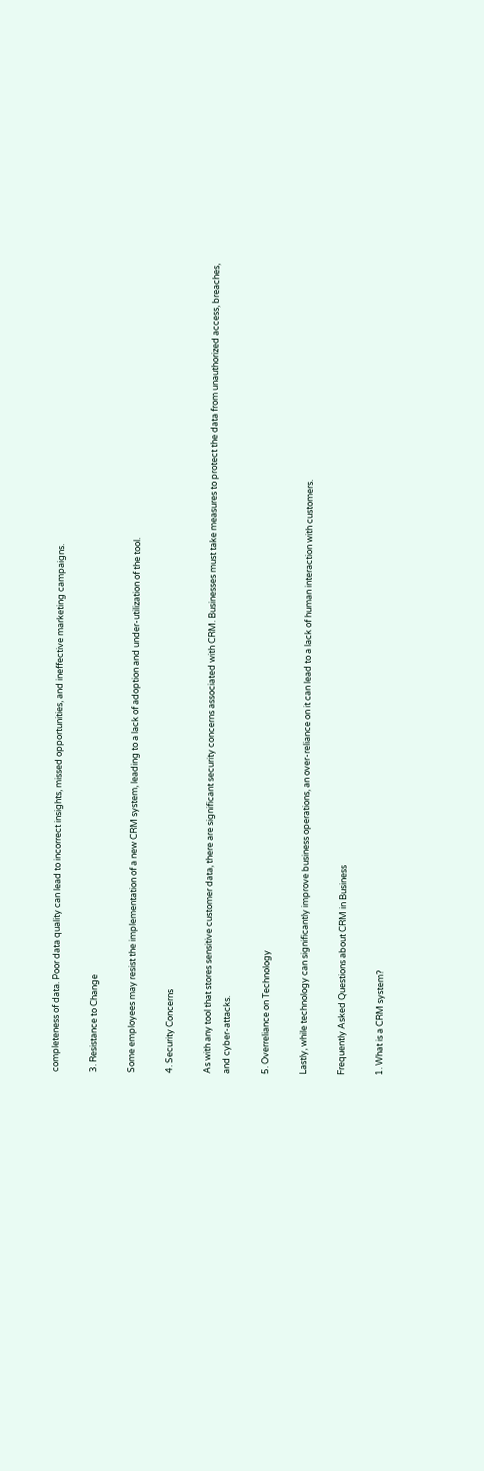completeness of data. Poor data quality can lead to incorrect insights, missed opportunities, and ineffective marketing campaigns.

3. Resistance to Change

Some employees may resist the implementation of a new CRM system, leading to a lack of adoption and under-utilization of the tool.

4. Security Concerns

As with any tool that stores sensitive customer data, there are significant security concerns associated with CRM. Businesses must take measures to protect the data from unauthorized access, breaches, and cyber-attacks.

5. Overreliance on Technology

Lastly, while technology can significantly improve business operations, an over-reliance on it can lead to a lack of human interaction with customers.

Frequently Asked Questions about CRM in Business

1. What is a CRM system?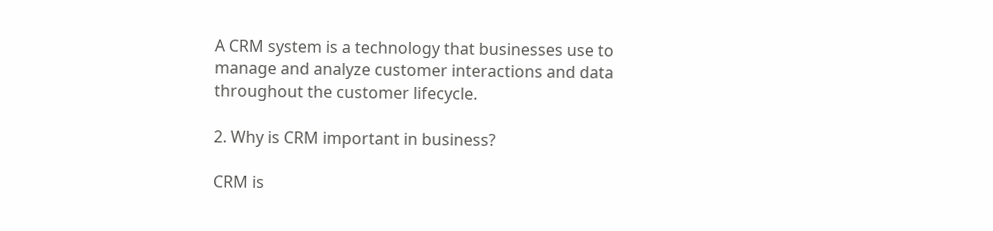A CRM system is a technology that businesses use to manage and analyze customer interactions and data throughout the customer lifecycle.

2. Why is CRM important in business?

CRM is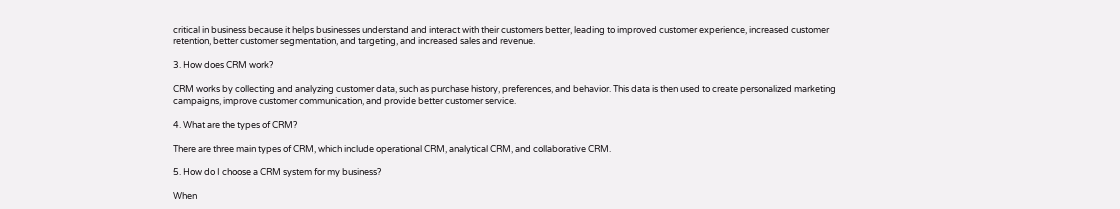critical in business because it helps businesses understand and interact with their customers better, leading to improved customer experience, increased customer retention, better customer segmentation, and targeting, and increased sales and revenue.

3. How does CRM work?

CRM works by collecting and analyzing customer data, such as purchase history, preferences, and behavior. This data is then used to create personalized marketing campaigns, improve customer communication, and provide better customer service.

4. What are the types of CRM?

There are three main types of CRM, which include operational CRM, analytical CRM, and collaborative CRM.

5. How do I choose a CRM system for my business?

When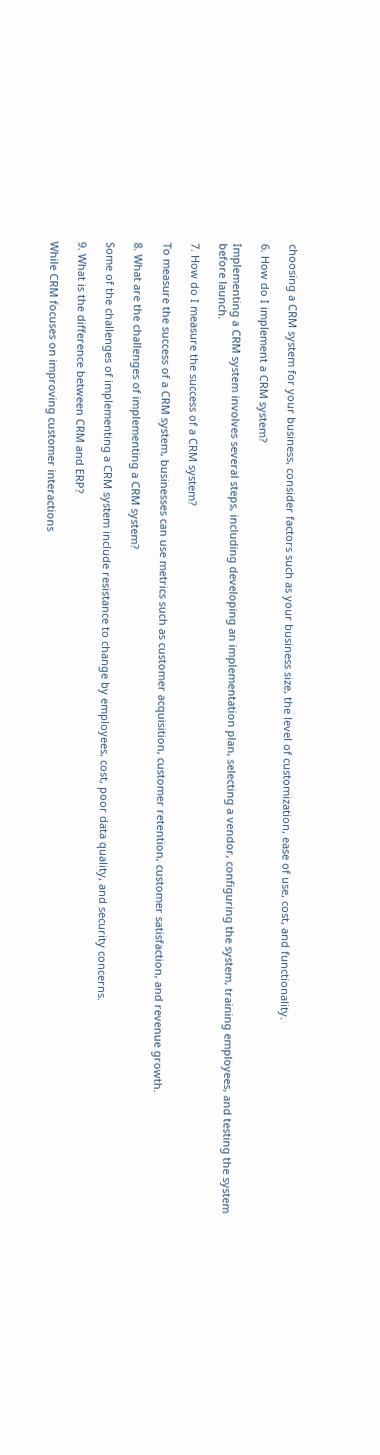choosing a CRM system for your business, consider factors such as your business size, the level of customization, ease of use, cost, and functionality.

6. How do I implement a CRM system?

Implementing a CRM system involves several steps, including developing an implementation plan, selecting a vendor, configuring the system, training employees, and testing the system before launch.

7. How do I measure the success of a CRM system?

To measure the success of a CRM system, businesses can use metrics such as customer acquisition, customer retention, customer satisfaction, and revenue growth.

8. What are the challenges of implementing a CRM system?

Some of the challenges of implementing a CRM system include resistance to change by employees, cost, poor data quality, and security concerns.

9. What is the difference between CRM and ERP?

While CRM focuses on improving customer interactions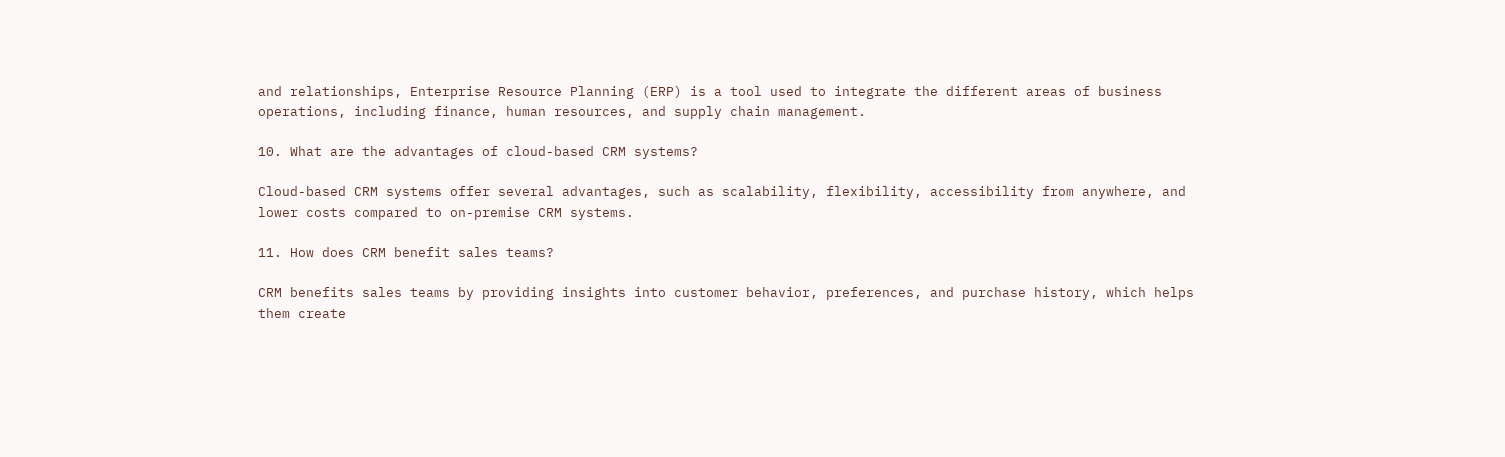and relationships, Enterprise Resource Planning (ERP) is a tool used to integrate the different areas of business operations, including finance, human resources, and supply chain management.

10. What are the advantages of cloud-based CRM systems?

Cloud-based CRM systems offer several advantages, such as scalability, flexibility, accessibility from anywhere, and lower costs compared to on-premise CRM systems.

11. How does CRM benefit sales teams?

CRM benefits sales teams by providing insights into customer behavior, preferences, and purchase history, which helps them create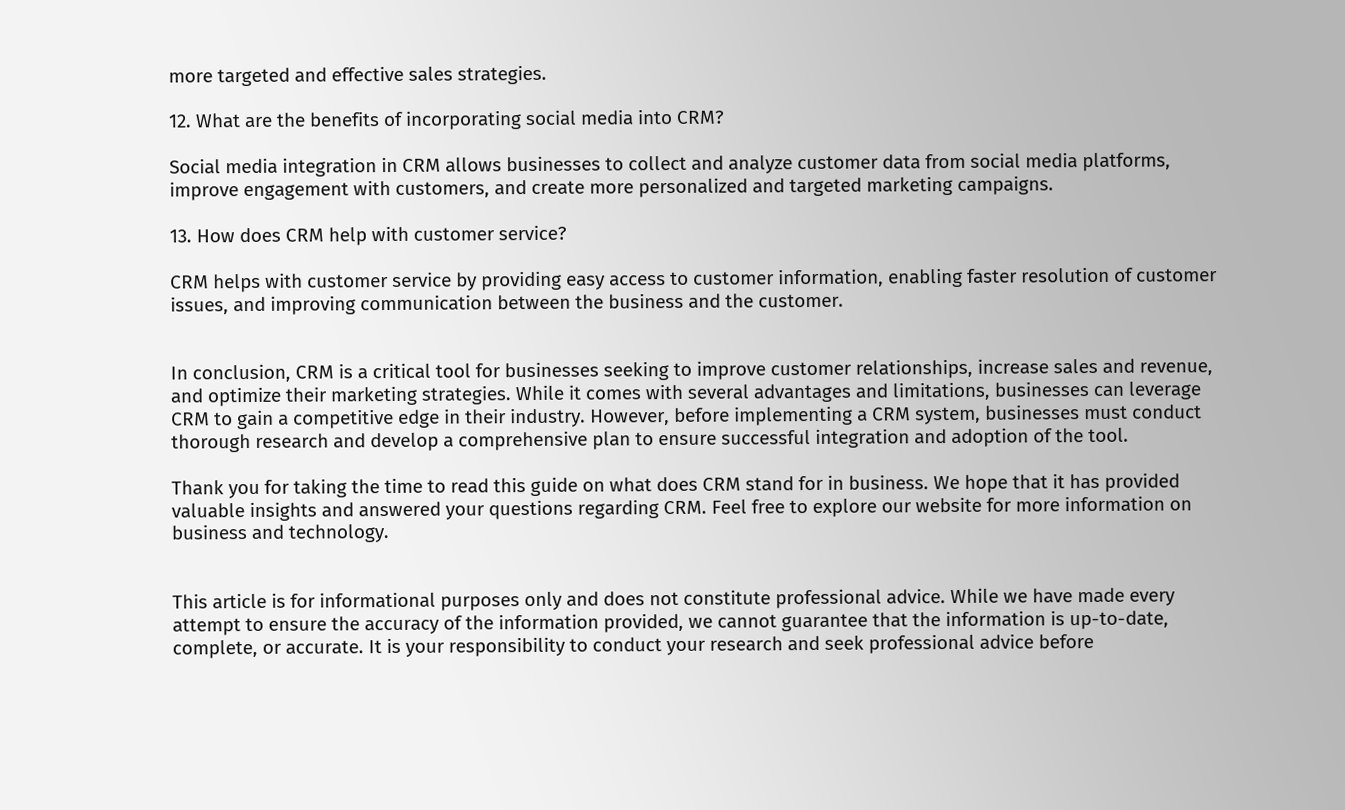more targeted and effective sales strategies.

12. What are the benefits of incorporating social media into CRM?

Social media integration in CRM allows businesses to collect and analyze customer data from social media platforms, improve engagement with customers, and create more personalized and targeted marketing campaigns.

13. How does CRM help with customer service?

CRM helps with customer service by providing easy access to customer information, enabling faster resolution of customer issues, and improving communication between the business and the customer.


In conclusion, CRM is a critical tool for businesses seeking to improve customer relationships, increase sales and revenue, and optimize their marketing strategies. While it comes with several advantages and limitations, businesses can leverage CRM to gain a competitive edge in their industry. However, before implementing a CRM system, businesses must conduct thorough research and develop a comprehensive plan to ensure successful integration and adoption of the tool.

Thank you for taking the time to read this guide on what does CRM stand for in business. We hope that it has provided valuable insights and answered your questions regarding CRM. Feel free to explore our website for more information on business and technology.


This article is for informational purposes only and does not constitute professional advice. While we have made every attempt to ensure the accuracy of the information provided, we cannot guarantee that the information is up-to-date, complete, or accurate. It is your responsibility to conduct your research and seek professional advice before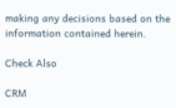making any decisions based on the information contained herein.

Check Also

CRM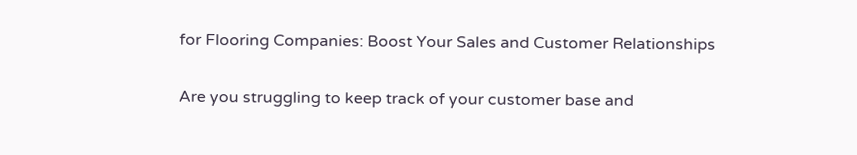for Flooring Companies: Boost Your Sales and Customer Relationships

Are you struggling to keep track of your customer base and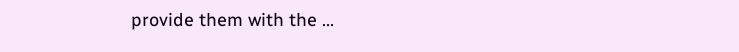provide them with the …